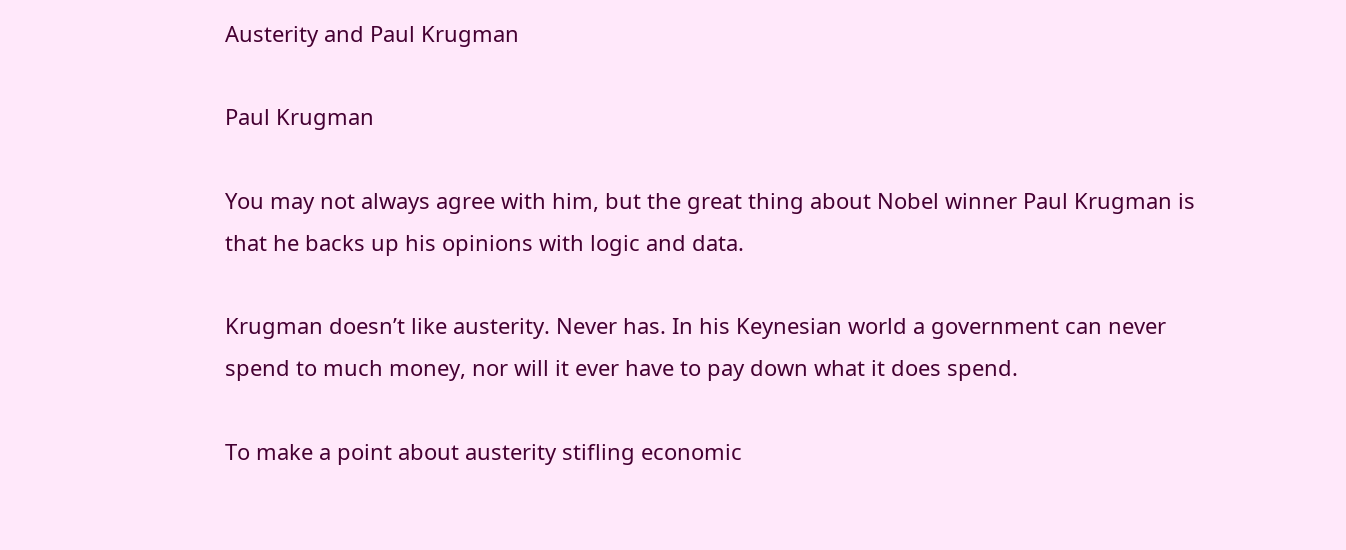Austerity and Paul Krugman

Paul Krugman

You may not always agree with him, but the great thing about Nobel winner Paul Krugman is that he backs up his opinions with logic and data.

Krugman doesn’t like austerity. Never has. In his Keynesian world a government can never spend to much money, nor will it ever have to pay down what it does spend.

To make a point about austerity stifling economic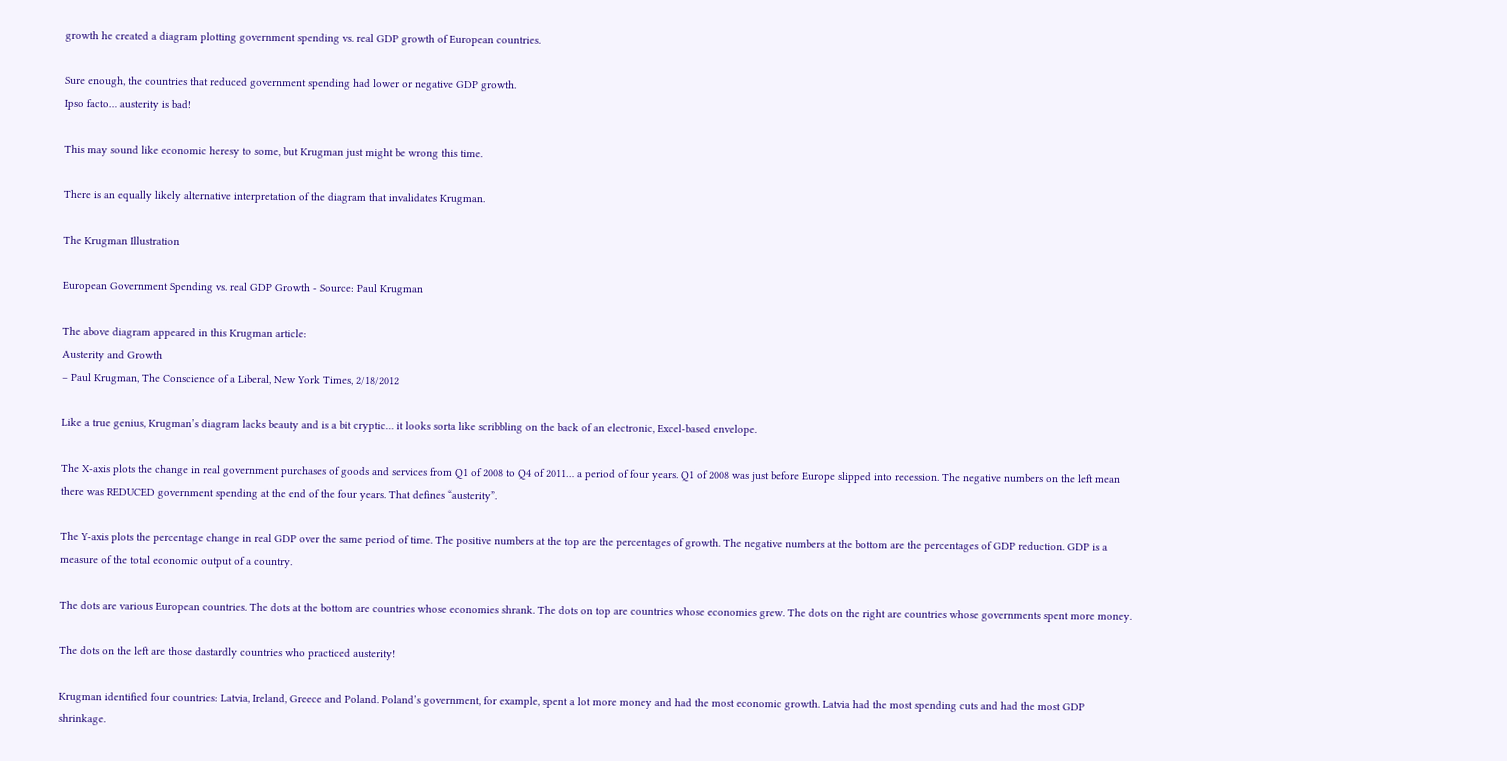growth he created a diagram plotting government spending vs. real GDP growth of European countries.

Sure enough, the countries that reduced government spending had lower or negative GDP growth.
Ipso facto… austerity is bad!

This may sound like economic heresy to some, but Krugman just might be wrong this time.

There is an equally likely alternative interpretation of the diagram that invalidates Krugman.

The Krugman Illustration

European Government Spending vs. real GDP Growth - Source: Paul Krugman

The above diagram appeared in this Krugman article:
Austerity and Growth
– Paul Krugman, The Conscience of a Liberal, New York Times, 2/18/2012

Like a true genius, Krugman’s diagram lacks beauty and is a bit cryptic… it looks sorta like scribbling on the back of an electronic, Excel-based envelope.

The X-axis plots the change in real government purchases of goods and services from Q1 of 2008 to Q4 of 2011… a period of four years. Q1 of 2008 was just before Europe slipped into recession. The negative numbers on the left mean there was REDUCED government spending at the end of the four years. That defines “austerity”.

The Y-axis plots the percentage change in real GDP over the same period of time. The positive numbers at the top are the percentages of growth. The negative numbers at the bottom are the percentages of GDP reduction. GDP is a measure of the total economic output of a country.

The dots are various European countries. The dots at the bottom are countries whose economies shrank. The dots on top are countries whose economies grew. The dots on the right are countries whose governments spent more money.

The dots on the left are those dastardly countries who practiced austerity!

Krugman identified four countries: Latvia, Ireland, Greece and Poland. Poland’s government, for example, spent a lot more money and had the most economic growth. Latvia had the most spending cuts and had the most GDP shrinkage.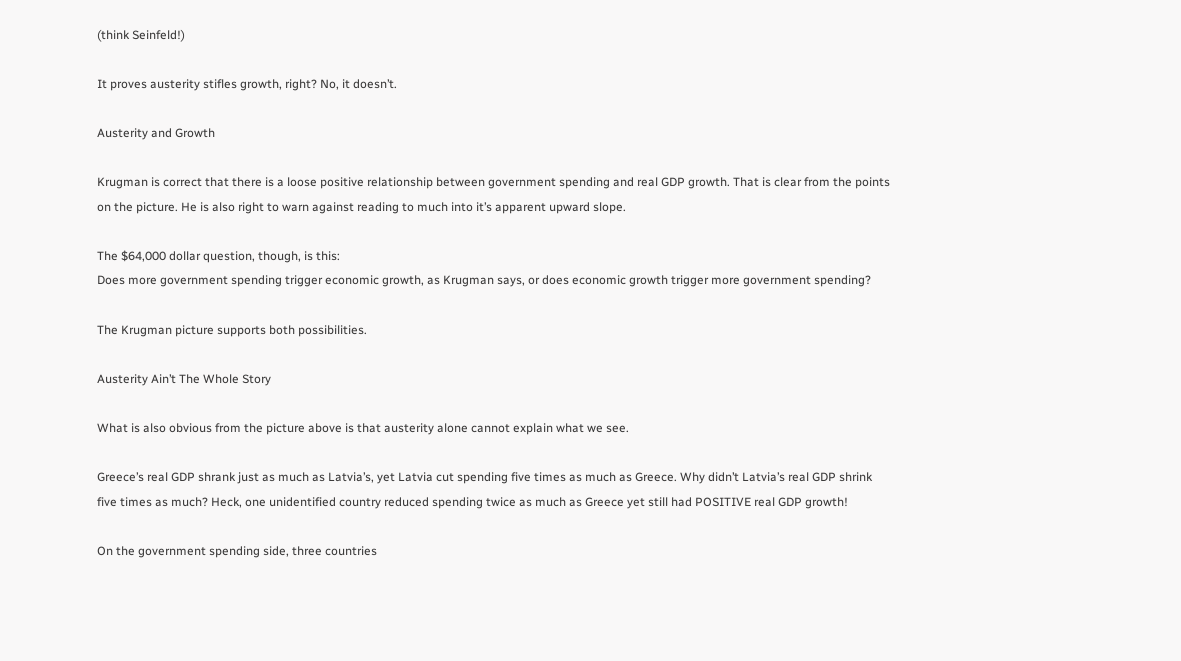(think Seinfeld!)

It proves austerity stifles growth, right? No, it doesn’t.

Austerity and Growth

Krugman is correct that there is a loose positive relationship between government spending and real GDP growth. That is clear from the points on the picture. He is also right to warn against reading to much into it’s apparent upward slope.

The $64,000 dollar question, though, is this:
Does more government spending trigger economic growth, as Krugman says, or does economic growth trigger more government spending?

The Krugman picture supports both possibilities.

Austerity Ain’t The Whole Story

What is also obvious from the picture above is that austerity alone cannot explain what we see.

Greece’s real GDP shrank just as much as Latvia’s, yet Latvia cut spending five times as much as Greece. Why didn’t Latvia’s real GDP shrink five times as much? Heck, one unidentified country reduced spending twice as much as Greece yet still had POSITIVE real GDP growth!

On the government spending side, three countries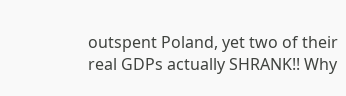outspent Poland, yet two of their real GDPs actually SHRANK!! Why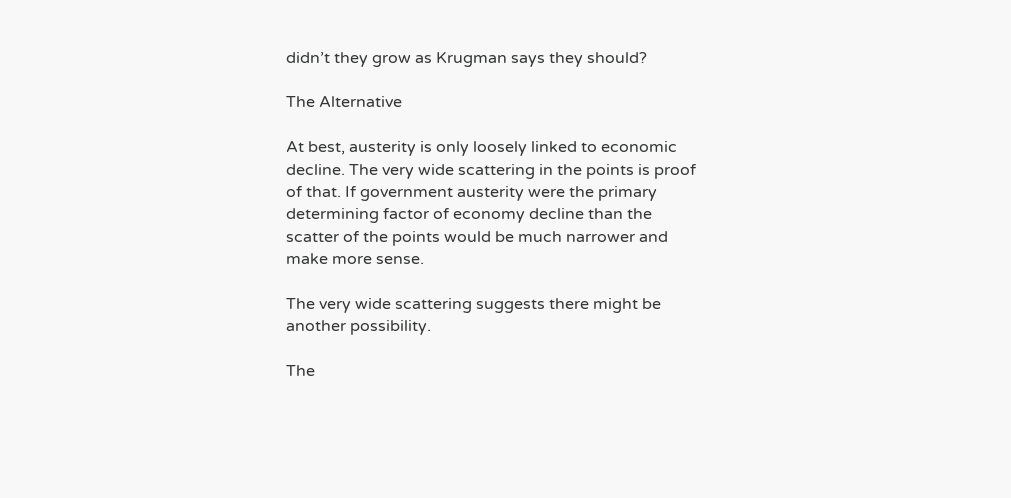didn’t they grow as Krugman says they should?

The Alternative

At best, austerity is only loosely linked to economic decline. The very wide scattering in the points is proof of that. If government austerity were the primary determining factor of economy decline than the scatter of the points would be much narrower and make more sense.

The very wide scattering suggests there might be another possibility.

The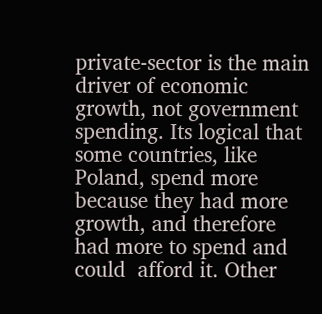private-sector is the main driver of economic growth, not government spending. Its logical that some countries, like Poland, spend more because they had more growth, and therefore had more to spend and could  afford it. Other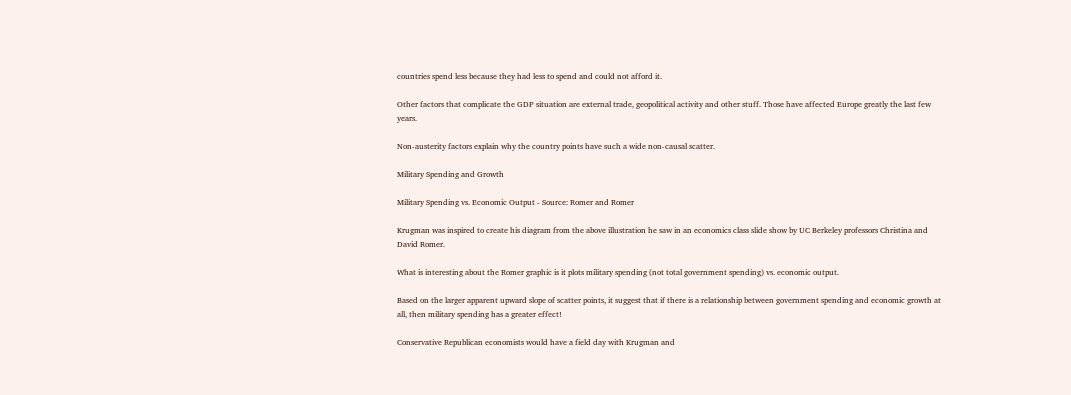countries spend less because they had less to spend and could not afford it.

Other factors that complicate the GDP situation are external trade, geopolitical activity and other stuff. Those have affected Europe greatly the last few years.

Non-austerity factors explain why the country points have such a wide non-causal scatter.

Military Spending and Growth

Military Spending vs. Economic Output - Source: Romer and Romer

Krugman was inspired to create his diagram from the above illustration he saw in an economics class slide show by UC Berkeley professors Christina and David Romer.

What is interesting about the Romer graphic is it plots military spending (not total government spending) vs. economic output.

Based on the larger apparent upward slope of scatter points, it suggest that if there is a relationship between government spending and economic growth at all, then military spending has a greater effect!

Conservative Republican economists would have a field day with Krugman and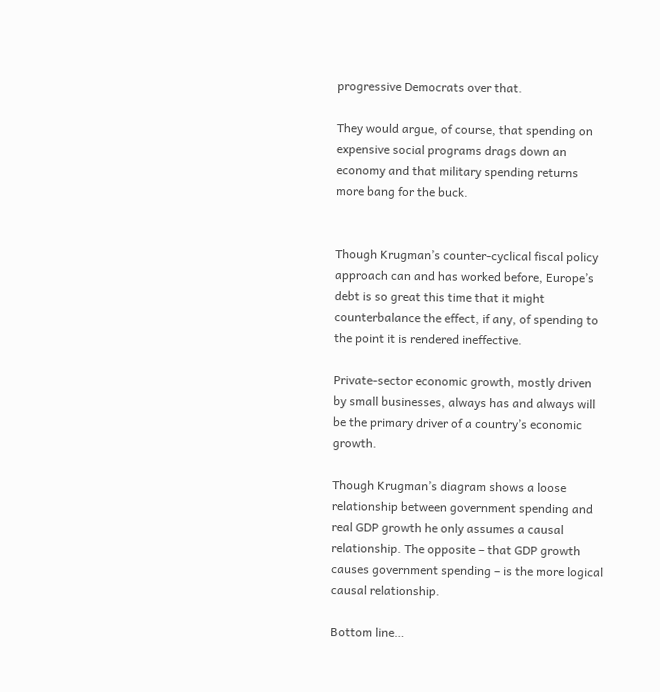progressive Democrats over that.

They would argue, of course, that spending on expensive social programs drags down an economy and that military spending returns more bang for the buck.


Though Krugman’s counter-cyclical fiscal policy approach can and has worked before, Europe’s debt is so great this time that it might counterbalance the effect, if any, of spending to the point it is rendered ineffective.

Private-sector economic growth, mostly driven by small businesses, always has and always will be the primary driver of a country’s economic growth.

Though Krugman’s diagram shows a loose relationship between government spending and real GDP growth he only assumes a causal relationship. The opposite – that GDP growth causes government spending – is the more logical causal relationship.

Bottom line…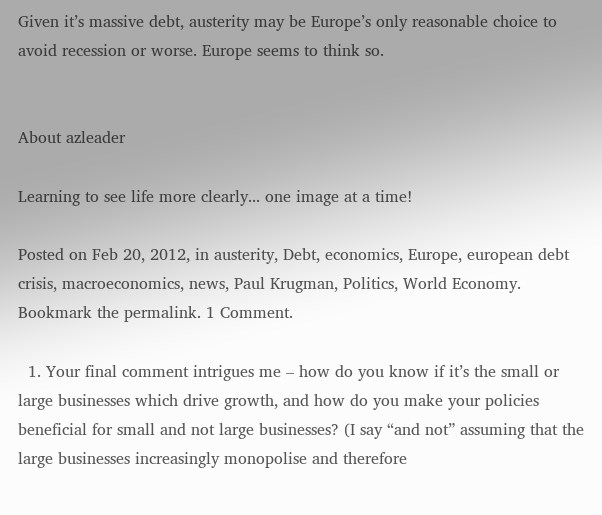Given it’s massive debt, austerity may be Europe’s only reasonable choice to avoid recession or worse. Europe seems to think so.


About azleader

Learning to see life more clearly... one image at a time!

Posted on Feb 20, 2012, in austerity, Debt, economics, Europe, european debt crisis, macroeconomics, news, Paul Krugman, Politics, World Economy. Bookmark the permalink. 1 Comment.

  1. Your final comment intrigues me – how do you know if it’s the small or large businesses which drive growth, and how do you make your policies beneficial for small and not large businesses? (I say “and not” assuming that the large businesses increasingly monopolise and therefore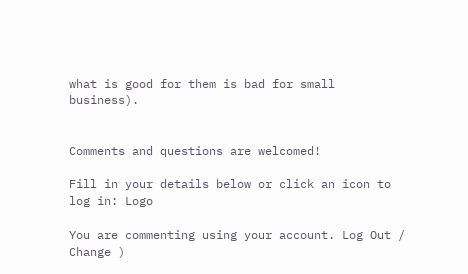what is good for them is bad for small business).


Comments and questions are welcomed!

Fill in your details below or click an icon to log in: Logo

You are commenting using your account. Log Out /  Change )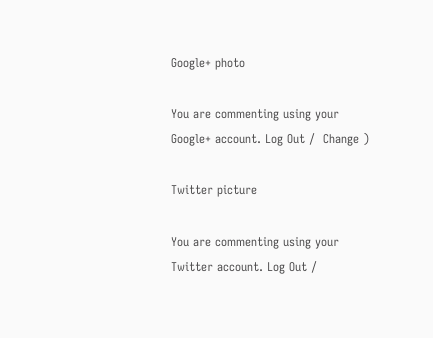Google+ photo

You are commenting using your Google+ account. Log Out /  Change )

Twitter picture

You are commenting using your Twitter account. Log Out /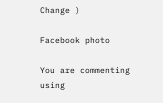Change )

Facebook photo

You are commenting using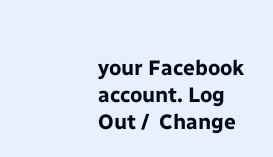your Facebook account. Log Out /  Change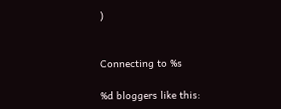)


Connecting to %s

%d bloggers like this: